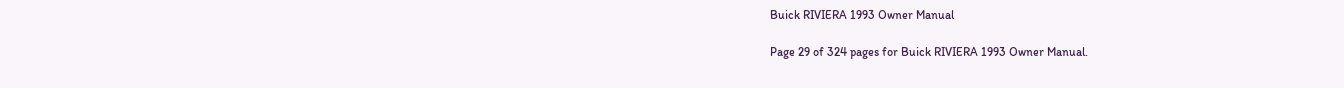Buick RIVIERA 1993 Owner Manual

Page 29 of 324 pages for Buick RIVIERA 1993 Owner Manual.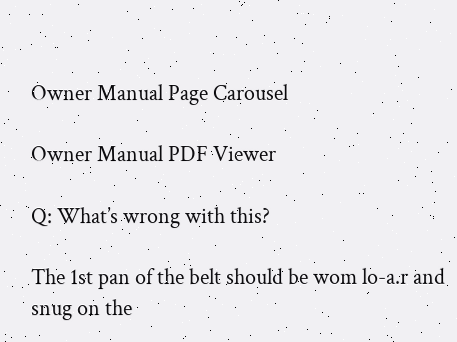Owner Manual Page Carousel

Owner Manual PDF Viewer

Q: What’s wrong with this?

The 1st pan of the belt should be wom lo-a.r and snug on the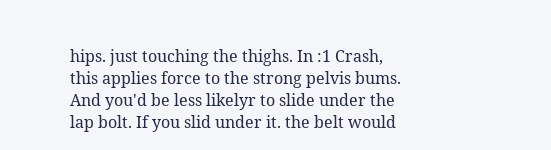hips. just touching the thighs. In :1 Crash, this applies force to the strong pelvis bums. And you'd be less likelyr to slide under the lap bolt. If you slid under it. the belt would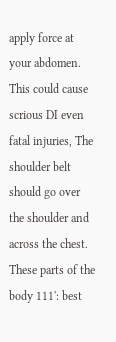apply force at your abdomen. This could cause scrious DI even fatal injuries, The shoulder belt should go over the shoulder and across the chest. These parts of the body 111': best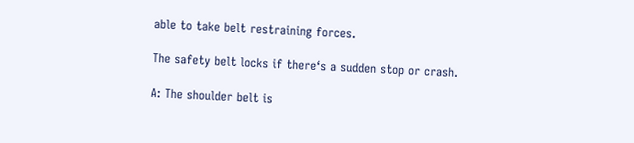able to take belt restraining forces.

The safety belt locks if there‘s a sudden stop or crash.

A: The shoulder belt is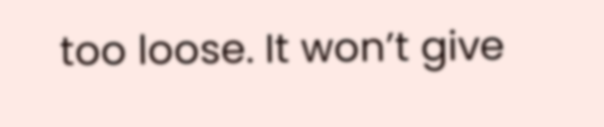too loose. It won’t give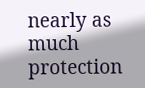nearly as much protection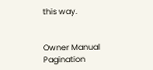this way.


Owner Manual Pagination